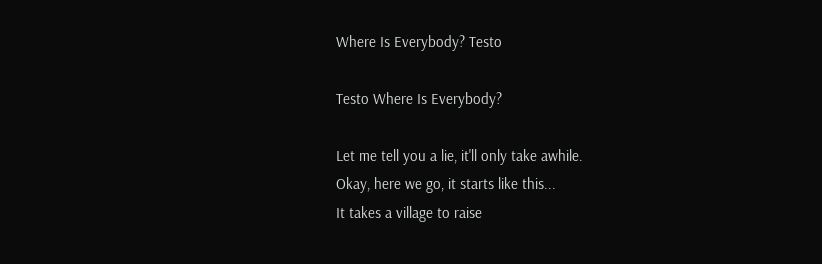Where Is Everybody? Testo

Testo Where Is Everybody?

Let me tell you a lie, it'll only take awhile.
Okay, here we go, it starts like this...
It takes a village to raise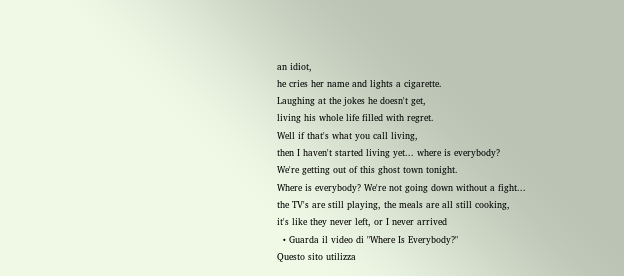an idiot,
he cries her name and lights a cigarette.
Laughing at the jokes he doesn't get,
living his whole life filled with regret.
Well if that's what you call living,
then I haven't started living yet... where is everybody?
We're getting out of this ghost town tonight.
Where is everybody? We're not going down without a fight...
the TV's are still playing, the meals are all still cooking,
it's like they never left, or I never arrived
  • Guarda il video di "Where Is Everybody?"
Questo sito utilizza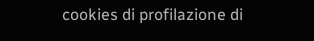cookies di profilazione di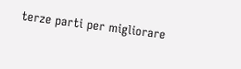terze parti per migliorare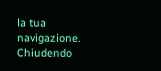la tua navigazione. Chiudendo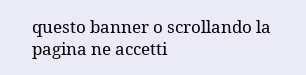questo banner o scrollando la pagina ne accetti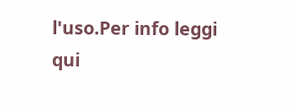l'uso.Per info leggi qui